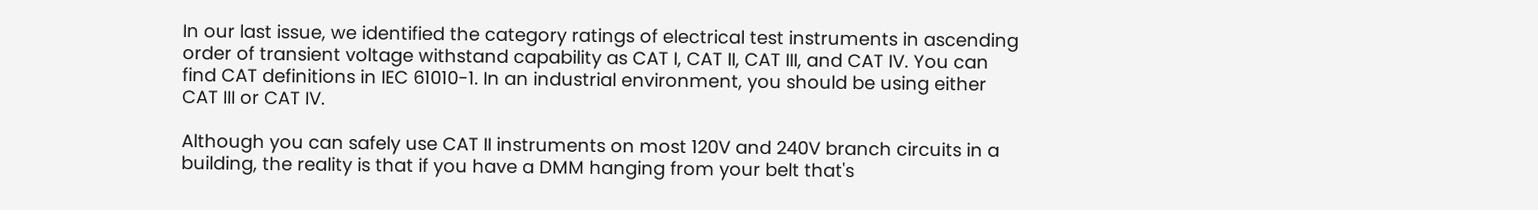In our last issue, we identified the category ratings of electrical test instruments in ascending order of transient voltage withstand capability as CAT I, CAT II, CAT III, and CAT IV. You can find CAT definitions in IEC 61010-1. In an industrial environment, you should be using either CAT III or CAT IV.

Although you can safely use CAT II instruments on most 120V and 240V branch circuits in a building, the reality is that if you have a DMM hanging from your belt that's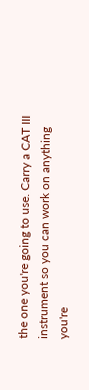the one you're going to use. Carry a CAT III instrument so you can work on anything you're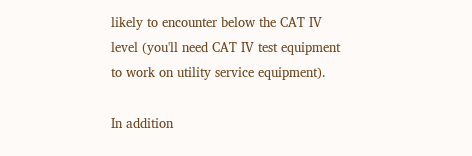likely to encounter below the CAT IV level (you'll need CAT IV test equipment to work on utility service equipment).

In addition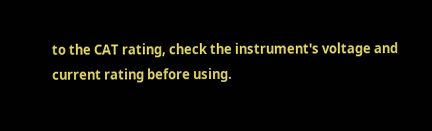to the CAT rating, check the instrument's voltage and current rating before using.